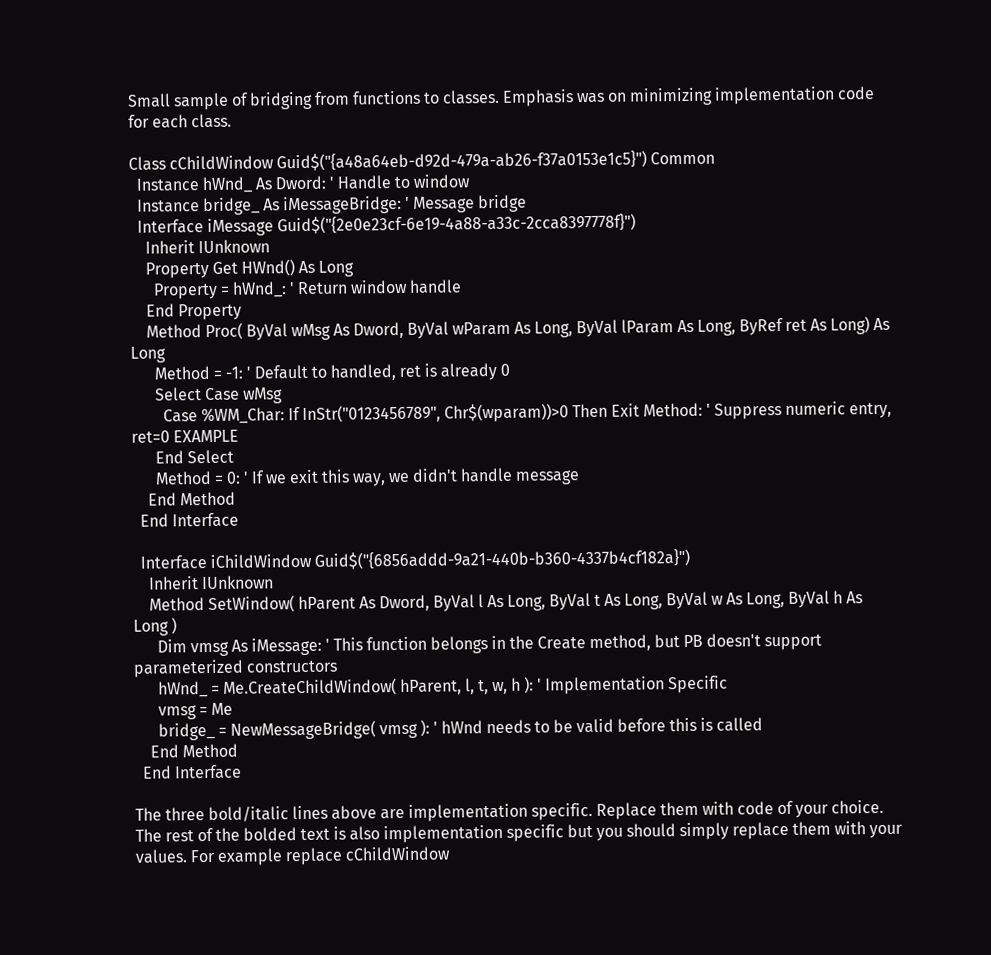Small sample of bridging from functions to classes. Emphasis was on minimizing implementation code for each class.

Class cChildWindow Guid$("{a48a64eb-d92d-479a-ab26-f37a0153e1c5}") Common
  Instance hWnd_ As Dword: ' Handle to window
  Instance bridge_ As iMessageBridge: ' Message bridge
  Interface iMessage Guid$("{2e0e23cf-6e19-4a88-a33c-2cca8397778f}")
    Inherit IUnknown
    Property Get HWnd() As Long
      Property = hWnd_: ' Return window handle
    End Property
    Method Proc( ByVal wMsg As Dword, ByVal wParam As Long, ByVal lParam As Long, ByRef ret As Long) As Long
      Method = -1: ' Default to handled, ret is already 0
      Select Case wMsg
        Case %WM_Char: If InStr("0123456789", Chr$(wparam))>0 Then Exit Method: ' Suppress numeric entry, ret=0 EXAMPLE
      End Select
      Method = 0: ' If we exit this way, we didn't handle message
    End Method
  End Interface

  Interface iChildWindow Guid$("{6856addd-9a21-440b-b360-4337b4cf182a}")
    Inherit IUnknown
    Method SetWindow( hParent As Dword, ByVal l As Long, ByVal t As Long, ByVal w As Long, ByVal h As Long )
      Dim vmsg As iMessage: ' This function belongs in the Create method, but PB doesn't support parameterized constructors
      hWnd_ = Me.CreateChildWindow( hParent, l, t, w, h ): ' Implementation Specific
      vmsg = Me
      bridge_ = NewMessageBridge( vmsg ): ' hWnd needs to be valid before this is called
    End Method
  End Interface

The three bold/italic lines above are implementation specific. Replace them with code of your choice. The rest of the bolded text is also implementation specific but you should simply replace them with your values. For example replace cChildWindow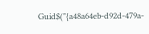Guid$("{a48a64eb-d92d-479a-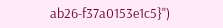ab26-f37a0153e1c5}")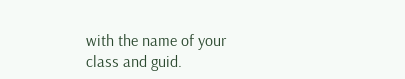with the name of your class and guid.